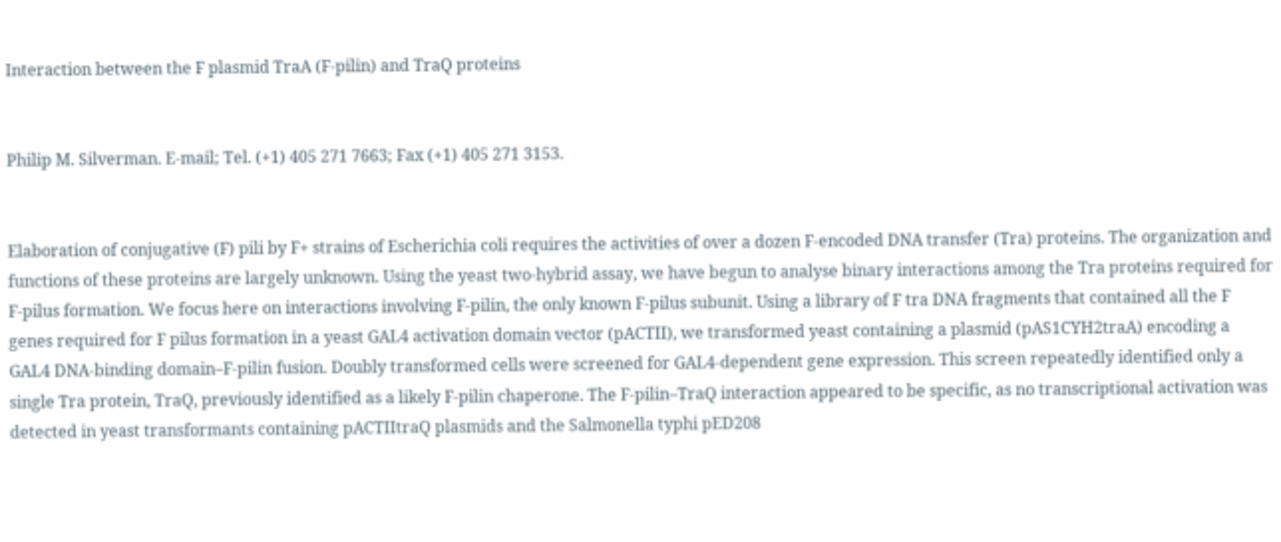Interaction between the F plasmid TraA (F-pilin) and TraQ proteins


Philip M. Silverman. E-mail; Tel. (+1) 405 271 7663; Fax (+1) 405 271 3153.


Elaboration of conjugative (F) pili by F+ strains of Escherichia coli requires the activities of over a dozen F-encoded DNA transfer (Tra) proteins. The organization and functions of these proteins are largely unknown. Using the yeast two-hybrid assay, we have begun to analyse binary interactions among the Tra proteins required for F-pilus formation. We focus here on interactions involving F-pilin, the only known F-pilus subunit. Using a library of F tra DNA fragments that contained all the F genes required for F pilus formation in a yeast GAL4 activation domain vector (pACTII), we transformed yeast containing a plasmid (pAS1CYH2traA) encoding a GAL4 DNA-binding domain–F-pilin fusion. Doubly transformed cells were screened for GAL4-dependent gene expression. This screen repeatedly identified only a single Tra protein, TraQ, previously identified as a likely F-pilin chaperone. The F-pilin–TraQ interaction appeared to be specific, as no transcriptional activation was detected in yeast transformants containing pACTIItraQ plasmids and the Salmonella typhi pED208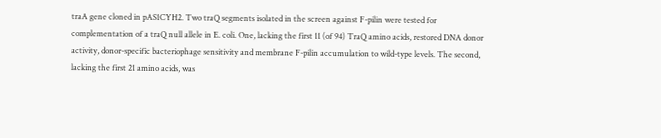traA gene cloned in pAS1CYH2. Two traQ segments isolated in the screen against F-pilin were tested for complementation of a traQ null allele in E. coli. One, lacking the first 11 (of 94) TraQ amino acids, restored DNA donor activity, donor-specific bacteriophage sensitivity and membrane F-pilin accumulation to wild-type levels. The second, lacking the first 21 amino acids, was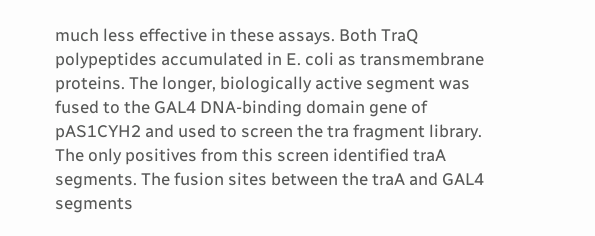much less effective in these assays. Both TraQ polypeptides accumulated in E. coli as transmembrane proteins. The longer, biologically active segment was fused to the GAL4 DNA-binding domain gene of pAS1CYH2 and used to screen the tra fragment library. The only positives from this screen identified traA segments. The fusion sites between the traA and GAL4 segments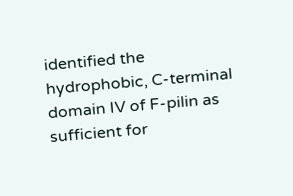identified the hydrophobic, C-terminal domain IV of F-pilin as sufficient for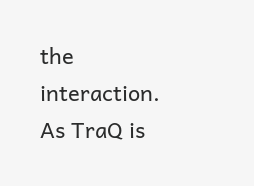the interaction. As TraQ is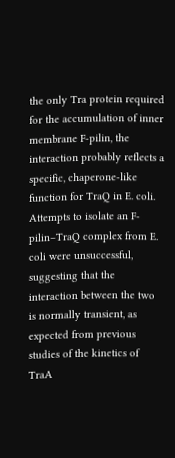the only Tra protein required for the accumulation of inner membrane F-pilin, the interaction probably reflects a specific, chaperone-like function for TraQ in E. coli. Attempts to isolate an F-pilin–TraQ complex from E. coli were unsuccessful, suggesting that the interaction between the two is normally transient, as expected from previous studies of the kinetics of TraA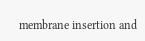membrane insertion and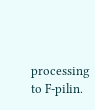processing to F-pilin.